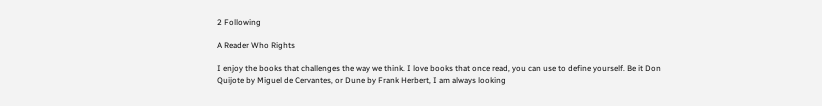2 Following

A Reader Who Rights

I enjoy the books that challenges the way we think. I love books that once read, you can use to define yourself. Be it Don Quijote by Miguel de Cervantes, or Dune by Frank Herbert, I am always looking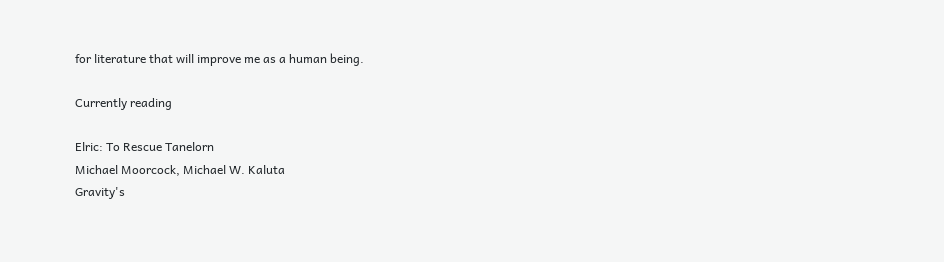for literature that will improve me as a human being.

Currently reading

Elric: To Rescue Tanelorn
Michael Moorcock, Michael W. Kaluta
Gravity's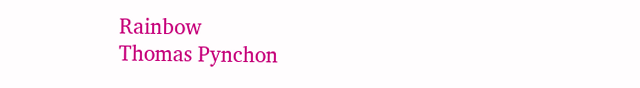Rainbow
Thomas Pynchon